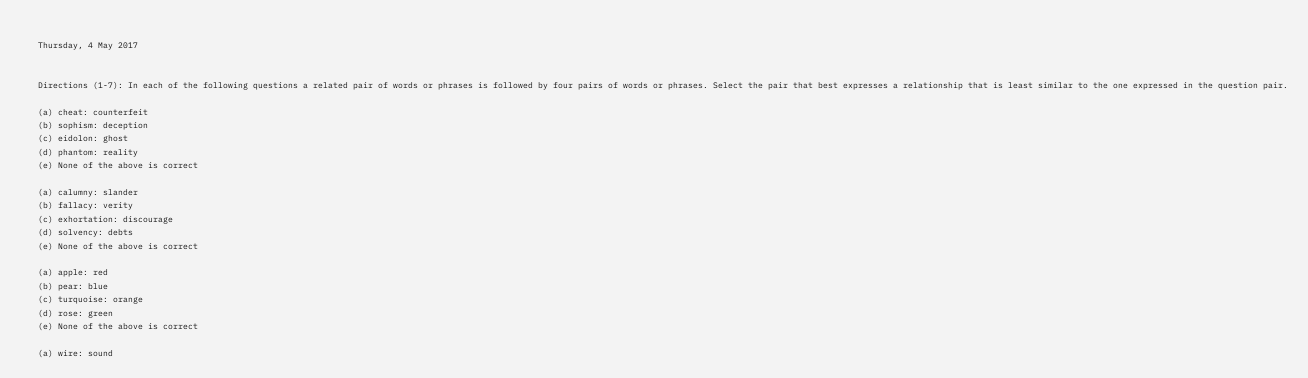Thursday, 4 May 2017


Directions (1-7): In each of the following questions a related pair of words or phrases is followed by four pairs of words or phrases. Select the pair that best expresses a relationship that is least similar to the one expressed in the question pair.

(a) cheat: counterfeit
(b) sophism: deception
(c) eidolon: ghost
(d) phantom: reality
(e) None of the above is correct

(a) calumny: slander
(b) fallacy: verity
(c) exhortation: discourage
(d) solvency: debts
(e) None of the above is correct

(a) apple: red
(b) pear: blue
(c) turquoise: orange
(d) rose: green
(e) None of the above is correct

(a) wire: sound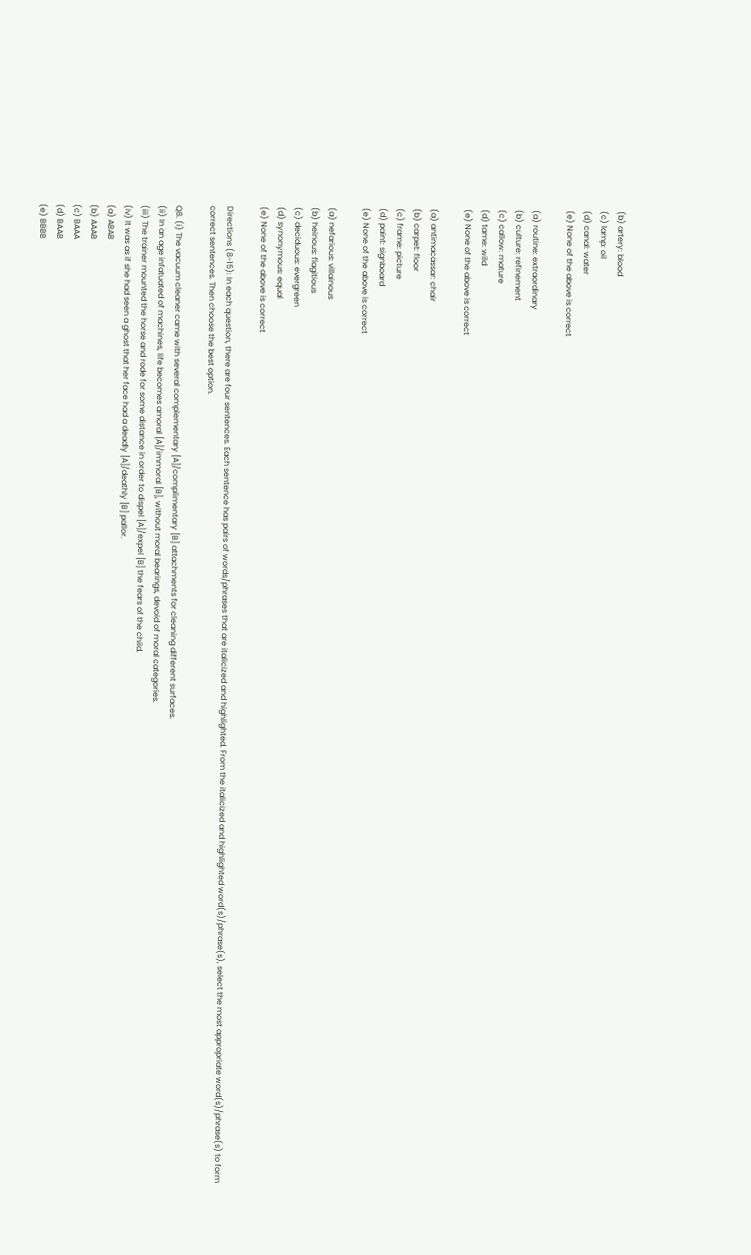(b) artery: blood
(c) lamp: oil
(d) canal: water
(e) None of the above is correct

(a) routine: extraordinary
(b) culture: refinement
(c) callow: mature
(d) tame: wild
(e) None of the above is correct

(a) antimacassar: chair
(b) carpet: floor
(c) frame: picture
(d) paint: signboard
(e) None of the above is correct

(a) nefarious: villainous
(b) heinous: flagitious
(c) deciduous: evergreen
(d) synonymous: equal
(e) None of the above is correct

Directions (8-15): In each question, there are four sentences. Each sentence has pairs of words/phrases that are italicized and highlighted. From the italicized and highlighted word(s)/phrase(s), select the most appropriate word(s)/phrase(s) to form correct sentences. Then choose the best option.

Q8. (i) The vacuum cleaner came with several complementary [A]/complimentary [B] attachments for cleaning different surfaces.
(ii) In an age infatuated of machines, life becomes amoral [A]/immoral [B], without moral bearings, devoid of moral categories.
(iii) The trainer mounted the horse and rode for some distance in order to dispel [A]/expel [B] the fears of the child.
(iv) It was as if she had seen a ghost that her face had a deadly [A]/deathly [B] pallor.
(a) ABAB
(b) AAAB
(c) BAAA
(d) BAAB
(e) BBBB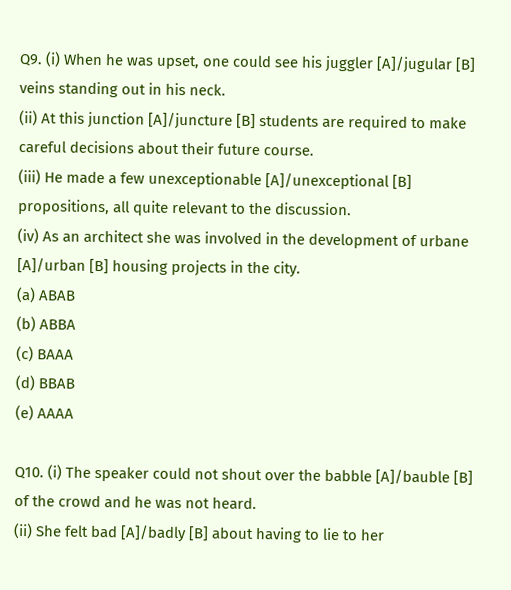Q9. (i) When he was upset, one could see his juggler [A]/jugular [B] veins standing out in his neck.
(ii) At this junction [A]/juncture [B] students are required to make careful decisions about their future course.
(iii) He made a few unexceptionable [A]/unexceptional [B] propositions, all quite relevant to the discussion.
(iv) As an architect she was involved in the development of urbane [A]/urban [B] housing projects in the city.
(a) ABAB
(b) ABBA
(c) BAAA
(d) BBAB
(e) AAAA

Q10. (i) The speaker could not shout over the babble [A]/bauble [B] of the crowd and he was not heard.
(ii) She felt bad [A]/badly [B] about having to lie to her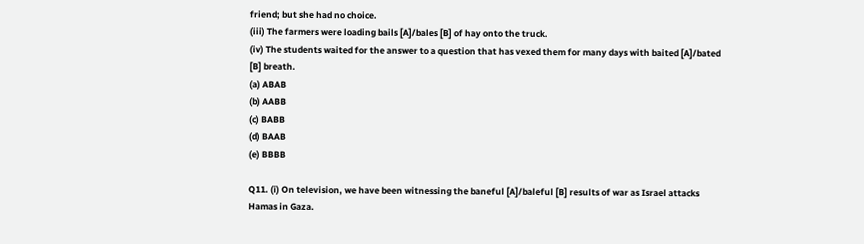friend; but she had no choice.
(iii) The farmers were loading bails [A]/bales [B] of hay onto the truck.
(iv) The students waited for the answer to a question that has vexed them for many days with baited [A]/bated [B] breath.
(a) ABAB
(b) AABB
(c) BABB
(d) BAAB
(e) BBBB

Q11. (i) On television, we have been witnessing the baneful [A]/baleful [B] results of war as Israel attacks Hamas in Gaza.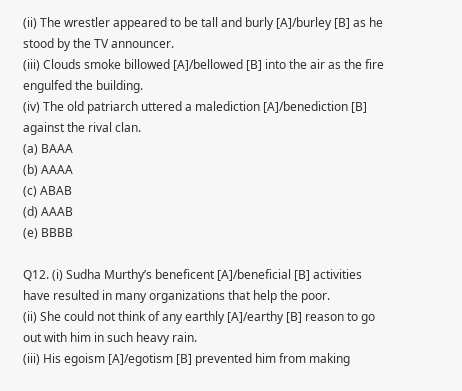(ii) The wrestler appeared to be tall and burly [A]/burley [B] as he stood by the TV announcer.
(iii) Clouds smoke billowed [A]/bellowed [B] into the air as the fire engulfed the building.
(iv) The old patriarch uttered a malediction [A]/benediction [B] against the rival clan.
(a) BAAA
(b) AAAA
(c) ABAB
(d) AAAB
(e) BBBB

Q12. (i) Sudha Murthy’s beneficent [A]/beneficial [B] activities have resulted in many organizations that help the poor.
(ii) She could not think of any earthly [A]/earthy [B] reason to go out with him in such heavy rain.
(iii) His egoism [A]/egotism [B] prevented him from making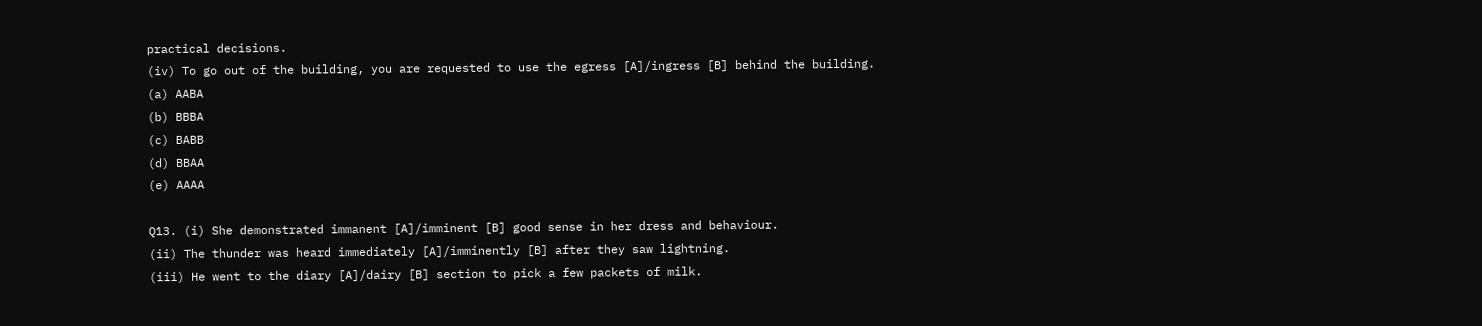practical decisions.
(iv) To go out of the building, you are requested to use the egress [A]/ingress [B] behind the building.
(a) AABA
(b) BBBA
(c) BABB
(d) BBAA
(e) AAAA

Q13. (i) She demonstrated immanent [A]/imminent [B] good sense in her dress and behaviour.
(ii) The thunder was heard immediately [A]/imminently [B] after they saw lightning.
(iii) He went to the diary [A]/dairy [B] section to pick a few packets of milk.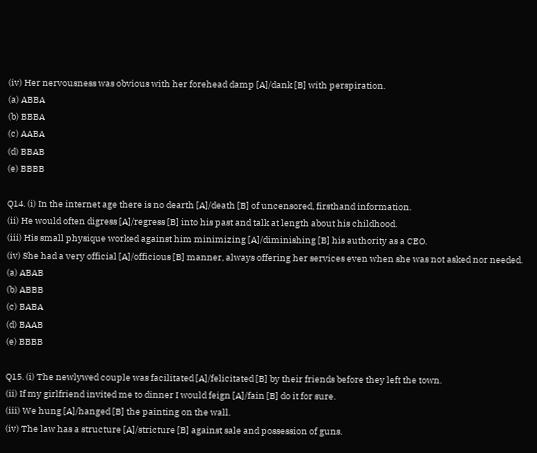(iv) Her nervousness was obvious with her forehead damp [A]/dank [B] with perspiration.
(a) ABBA
(b) BBBA
(c) AABA
(d) BBAB
(e) BBBB

Q14. (i) In the internet age there is no dearth [A]/death [B] of uncensored, firsthand information.
(ii) He would often digress [A]/regress [B] into his past and talk at length about his childhood.
(iii) His small physique worked against him minimizing [A]/diminishing [B] his authority as a CEO.
(iv) She had a very official [A]/officious [B] manner, always offering her services even when she was not asked nor needed.
(a) ABAB
(b) ABBB
(c) BABA
(d) BAAB
(e) BBBB

Q15. (i) The newlywed couple was facilitated [A]/felicitated [B] by their friends before they left the town.
(ii) If my girlfriend invited me to dinner I would feign [A]/fain [B] do it for sure.
(iii) We hung [A]/hanged [B] the painting on the wall.
(iv) The law has a structure [A]/stricture [B] against sale and possession of guns.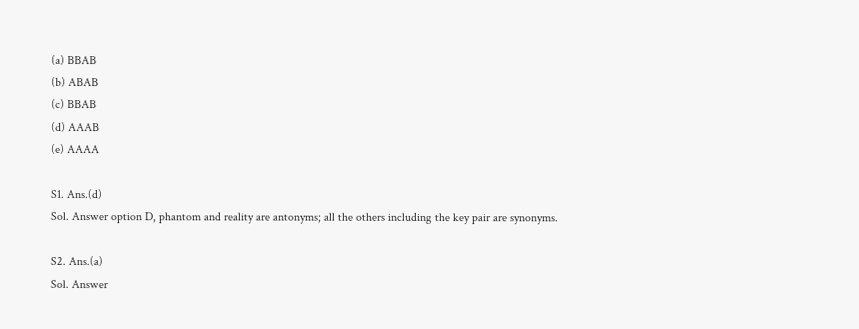(a) BBAB
(b) ABAB
(c) BBAB
(d) AAAB
(e) AAAA

S1. Ans.(d)
Sol. Answer option D, phantom and reality are antonyms; all the others including the key pair are synonyms.

S2. Ans.(a)
Sol. Answer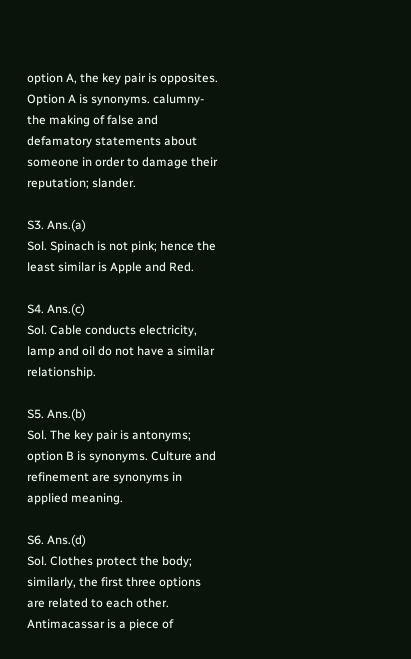option A, the key pair is opposites. Option A is synonyms. calumny-the making of false and defamatory statements about someone in order to damage their reputation; slander.

S3. Ans.(a)
Sol. Spinach is not pink; hence the least similar is Apple and Red.

S4. Ans.(c)
Sol. Cable conducts electricity, lamp and oil do not have a similar relationship.

S5. Ans.(b)
Sol. The key pair is antonyms; option B is synonyms. Culture and refinement are synonyms in applied meaning.

S6. Ans.(d)
Sol. Clothes protect the body; similarly, the first three options are related to each other. Antimacassar is a piece of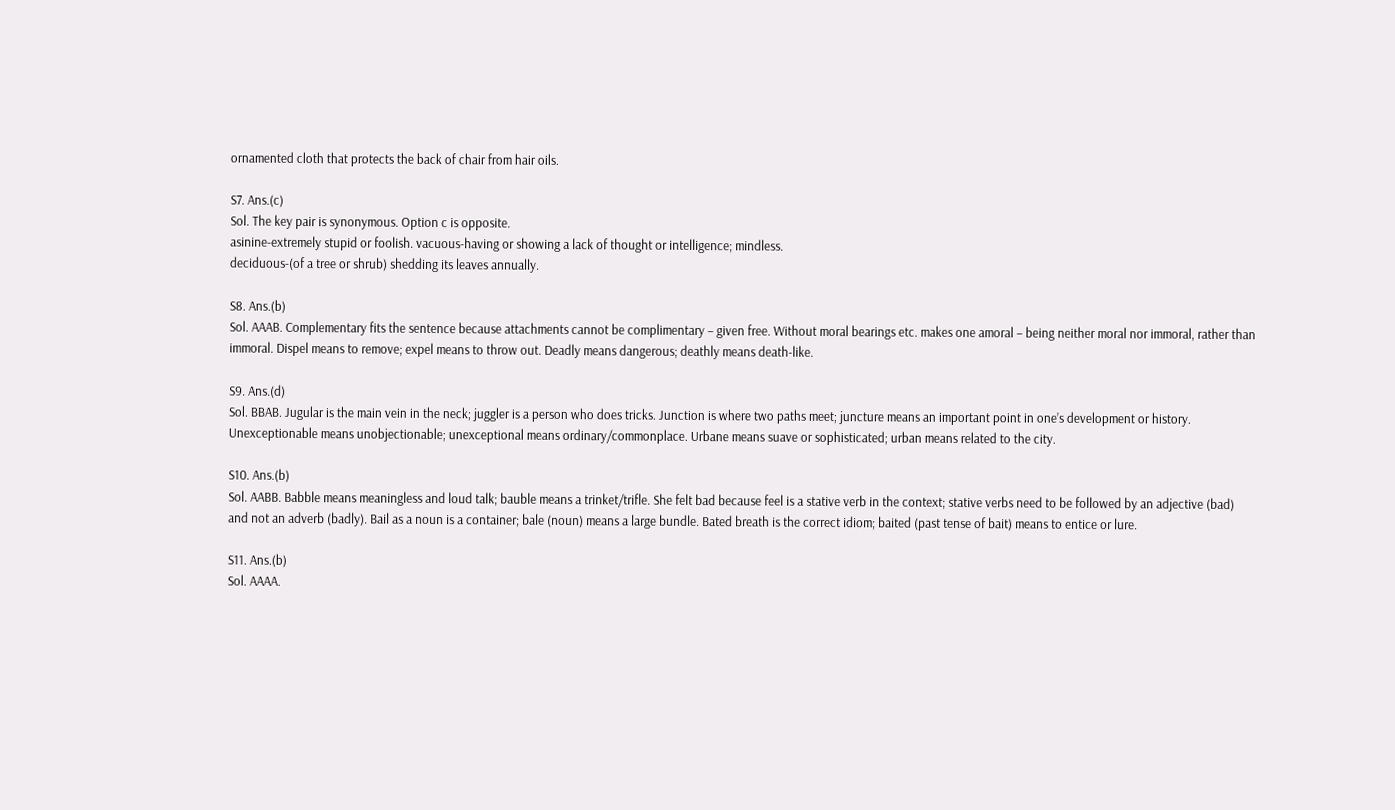ornamented cloth that protects the back of chair from hair oils.

S7. Ans.(c)
Sol. The key pair is synonymous. Option c is opposite.
asinine-extremely stupid or foolish. vacuous-having or showing a lack of thought or intelligence; mindless.
deciduous-(of a tree or shrub) shedding its leaves annually.

S8. Ans.(b)
Sol. AAAB. Complementary fits the sentence because attachments cannot be complimentary – given free. Without moral bearings etc. makes one amoral – being neither moral nor immoral, rather than immoral. Dispel means to remove; expel means to throw out. Deadly means dangerous; deathly means death-like.

S9. Ans.(d)
Sol. BBAB. Jugular is the main vein in the neck; juggler is a person who does tricks. Junction is where two paths meet; juncture means an important point in one’s development or history. Unexceptionable means unobjectionable; unexceptional means ordinary/commonplace. Urbane means suave or sophisticated; urban means related to the city.

S10. Ans.(b)
Sol. AABB. Babble means meaningless and loud talk; bauble means a trinket/trifle. She felt bad because feel is a stative verb in the context; stative verbs need to be followed by an adjective (bad) and not an adverb (badly). Bail as a noun is a container; bale (noun) means a large bundle. Bated breath is the correct idiom; baited (past tense of bait) means to entice or lure.

S11. Ans.(b)
Sol. AAAA.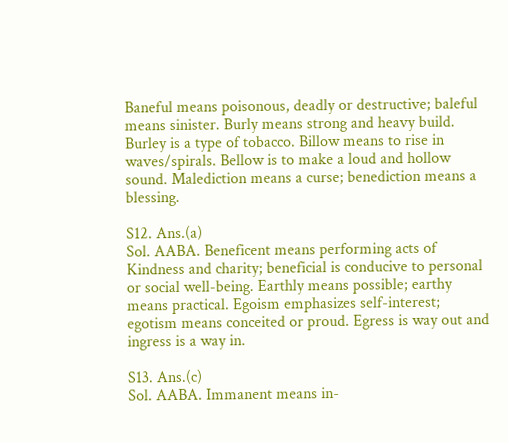Baneful means poisonous, deadly or destructive; baleful means sinister. Burly means strong and heavy build. Burley is a type of tobacco. Billow means to rise in waves/spirals. Bellow is to make a loud and hollow sound. Malediction means a curse; benediction means a blessing.

S12. Ans.(a)
Sol. AABA. Beneficent means performing acts of Kindness and charity; beneficial is conducive to personal or social well-being. Earthly means possible; earthy means practical. Egoism emphasizes self-interest; egotism means conceited or proud. Egress is way out and ingress is a way in.

S13. Ans.(c)
Sol. AABA. Immanent means in-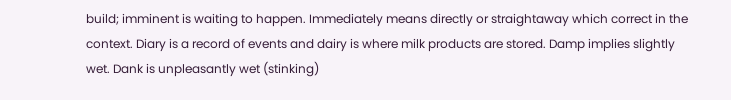build; imminent is waiting to happen. Immediately means directly or straightaway which correct in the context. Diary is a record of events and dairy is where milk products are stored. Damp implies slightly wet. Dank is unpleasantly wet (stinking)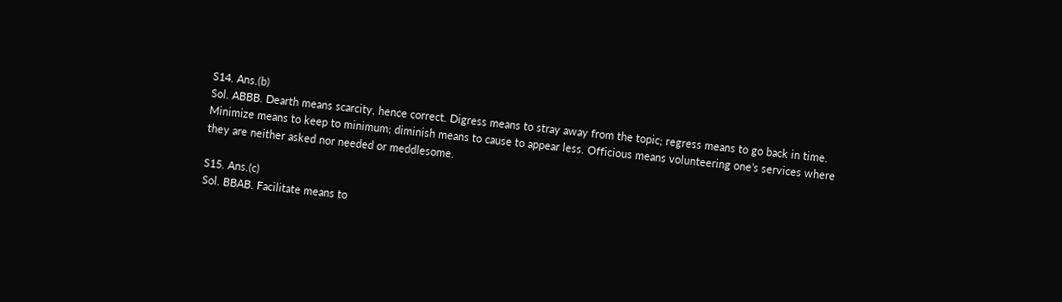S14. Ans.(b)
Sol. ABBB. Dearth means scarcity, hence correct. Digress means to stray away from the topic; regress means to go back in time. Minimize means to keep to minimum; diminish means to cause to appear less. Officious means volunteering one’s services where they are neither asked nor needed or meddlesome.

S15. Ans.(c)
Sol. BBAB. Facilitate means to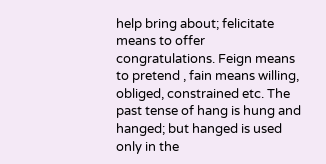help bring about; felicitate means to offer congratulations. Feign means to pretend , fain means willing, obliged, constrained etc. The past tense of hang is hung and hanged; but hanged is used only in the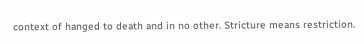context of hanged to death and in no other. Stricture means restriction.